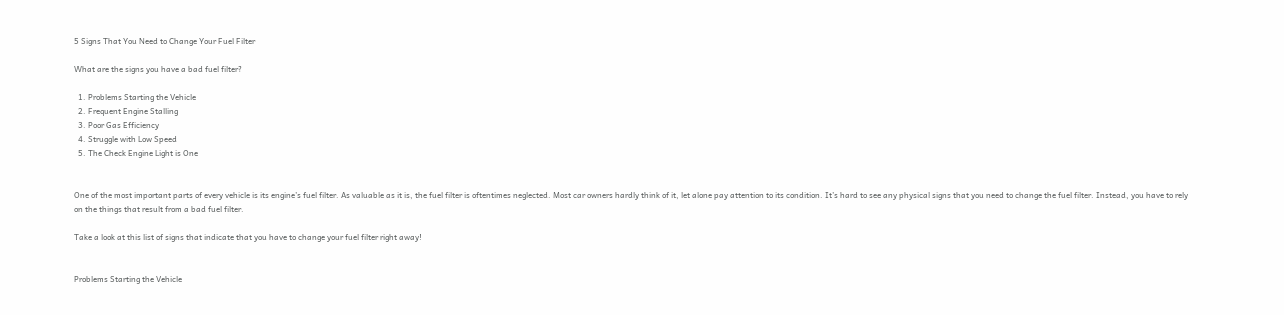5 Signs That You Need to Change Your Fuel Filter

What are the signs you have a bad fuel filter?

  1. Problems Starting the Vehicle
  2. Frequent Engine Stalling
  3. Poor Gas Efficiency
  4. Struggle with Low Speed
  5. The Check Engine Light is One


One of the most important parts of every vehicle is its engine’s fuel filter. As valuable as it is, the fuel filter is oftentimes neglected. Most car owners hardly think of it, let alone pay attention to its condition. It’s hard to see any physical signs that you need to change the fuel filter. Instead, you have to rely on the things that result from a bad fuel filter.

Take a look at this list of signs that indicate that you have to change your fuel filter right away!


Problems Starting the Vehicle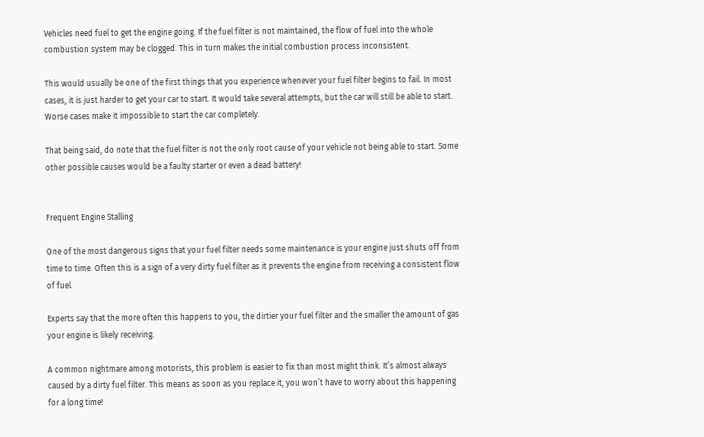Vehicles need fuel to get the engine going. If the fuel filter is not maintained, the flow of fuel into the whole combustion system may be clogged. This in turn makes the initial combustion process inconsistent.

This would usually be one of the first things that you experience whenever your fuel filter begins to fail. In most cases, it is just harder to get your car to start. It would take several attempts, but the car will still be able to start. Worse cases make it impossible to start the car completely.

That being said, do note that the fuel filter is not the only root cause of your vehicle not being able to start. Some other possible causes would be a faulty starter or even a dead battery!


Frequent Engine Stalling

One of the most dangerous signs that your fuel filter needs some maintenance is your engine just shuts off from time to time. Often this is a sign of a very dirty fuel filter as it prevents the engine from receiving a consistent flow of fuel.

Experts say that the more often this happens to you, the dirtier your fuel filter and the smaller the amount of gas your engine is likely receiving.

A common nightmare among motorists, this problem is easier to fix than most might think. It’s almost always caused by a dirty fuel filter. This means as soon as you replace it, you won’t have to worry about this happening for a long time!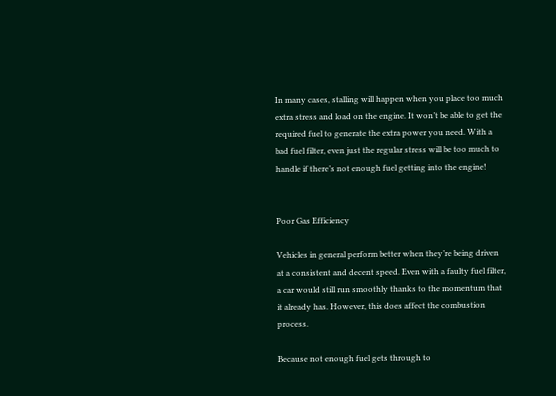In many cases, stalling will happen when you place too much extra stress and load on the engine. It won’t be able to get the required fuel to generate the extra power you need. With a bad fuel filter, even just the regular stress will be too much to handle if there’s not enough fuel getting into the engine!


Poor Gas Efficiency

Vehicles in general perform better when they’re being driven at a consistent and decent speed. Even with a faulty fuel filter, a car would still run smoothly thanks to the momentum that it already has. However, this does affect the combustion process.

Because not enough fuel gets through to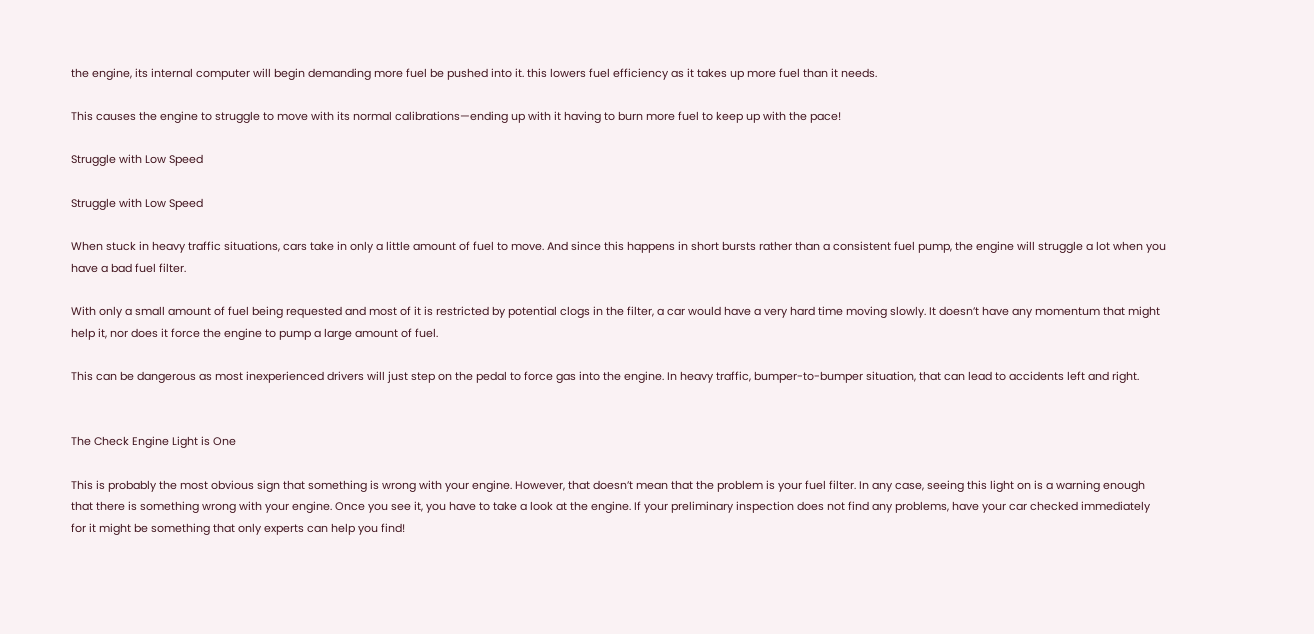the engine, its internal computer will begin demanding more fuel be pushed into it. this lowers fuel efficiency as it takes up more fuel than it needs.

This causes the engine to struggle to move with its normal calibrations—ending up with it having to burn more fuel to keep up with the pace!

Struggle with Low Speed

Struggle with Low Speed

When stuck in heavy traffic situations, cars take in only a little amount of fuel to move. And since this happens in short bursts rather than a consistent fuel pump, the engine will struggle a lot when you have a bad fuel filter.

With only a small amount of fuel being requested and most of it is restricted by potential clogs in the filter, a car would have a very hard time moving slowly. It doesn’t have any momentum that might help it, nor does it force the engine to pump a large amount of fuel.

This can be dangerous as most inexperienced drivers will just step on the pedal to force gas into the engine. In heavy traffic, bumper-to-bumper situation, that can lead to accidents left and right.


The Check Engine Light is One

This is probably the most obvious sign that something is wrong with your engine. However, that doesn’t mean that the problem is your fuel filter. In any case, seeing this light on is a warning enough that there is something wrong with your engine. Once you see it, you have to take a look at the engine. If your preliminary inspection does not find any problems, have your car checked immediately for it might be something that only experts can help you find!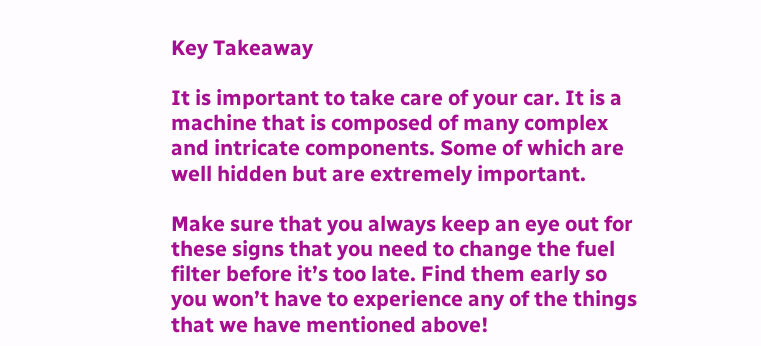Key Takeaway

It is important to take care of your car. It is a machine that is composed of many complex and intricate components. Some of which are well hidden but are extremely important.

Make sure that you always keep an eye out for these signs that you need to change the fuel filter before it’s too late. Find them early so you won’t have to experience any of the things that we have mentioned above!